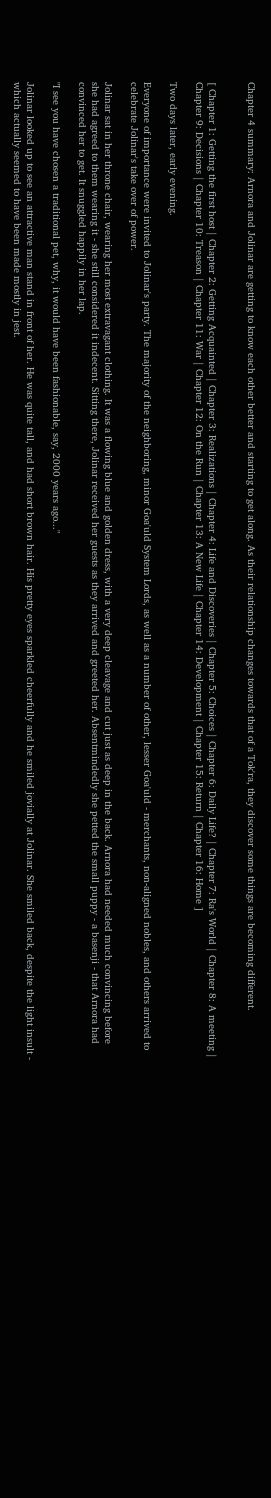Chapter 4 summary: Arnora and Jolinar are getting to know each other better and starting to get along. As their relationship changes towards that of a Tok'ra, they discover some things are becoming different.


[ Chapter 1: Getting the first host | Chapter 2: Getting Acquainted | Chapter 3: Realizations | Chapter 4: Life and Discoveries | Chapter 5: Choices | Chapter 6: Daily Life? | Chapter 7: Ra's World | Chapter 8: A meeting | Chapter 9: Decisions | Chapter 10: Treason | Chapter 11: War | Chapter 12: On the Run | Chapter 13: A New Life | Chapter 14: Development | Chapter 15: Return | Chapter 16: Home ]

Two days later, early evening.

Everyone of importance were invited to Jolinar's party. The majority of the neighboring, minor Goa'uld System Lords, as well as a number of other, lesser Goa'uld - merchants, non-aligned nobles, and others arrived to celebrate Jolinar's take over of power.

Jolinar sat in her throne chair, wearing her most extravagant clothing. It was a flowing blue and golden dress, with a very deep cleavage and cut just as deep in the back. Arnora had needed much convincing before she had agreed to them wearing it - she still considered it indecent. Sitting there, Jolinar received her guests as they arrived and greeted her. Absentmindedly she petted the small puppy - a basenji - that Arnora had convinced her to get. It snuggled happily in her lap.

"I see you have chosen a traditional pet, why, it would have been fashionable, say, 2000 years ago..."

Jolinar looked up to see an attractive man stand in front of her. He was quite tall, and had short brown hair. His pretty eyes sparkled cheerfully and he smiled jovially at Jolinar. She smiled back, despite the light insult - which actually seemed to have been made mostly in jest.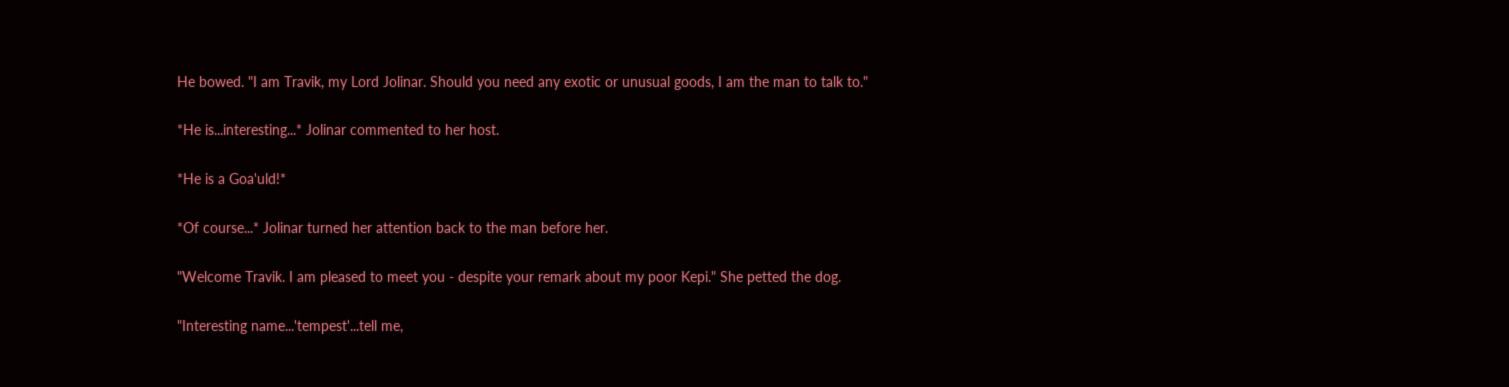He bowed. "I am Travik, my Lord Jolinar. Should you need any exotic or unusual goods, I am the man to talk to."

*He is...interesting...* Jolinar commented to her host.

*He is a Goa'uld!*

*Of course...* Jolinar turned her attention back to the man before her.

"Welcome Travik. I am pleased to meet you - despite your remark about my poor Kepi." She petted the dog.

"Interesting name...'tempest'...tell me,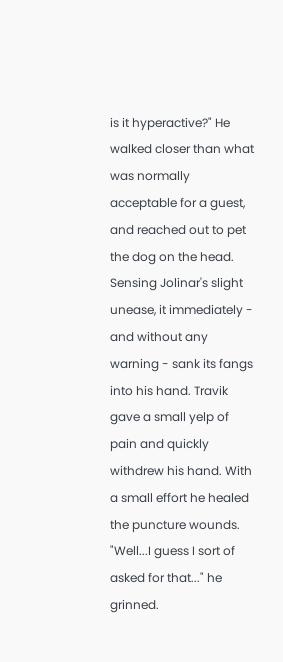is it hyperactive?" He walked closer than what was normally acceptable for a guest, and reached out to pet the dog on the head. Sensing Jolinar's slight unease, it immediately - and without any warning - sank its fangs into his hand. Travik gave a small yelp of pain and quickly withdrew his hand. With a small effort he healed the puncture wounds. "Well...I guess I sort of asked for that..." he grinned.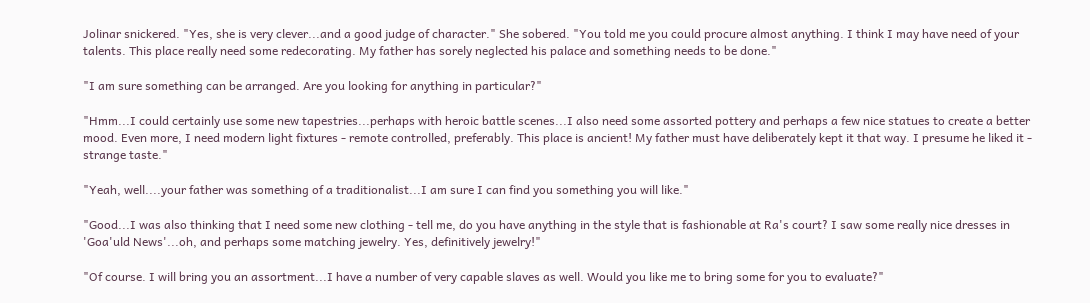Jolinar snickered. "Yes, she is very clever...and a good judge of character." She sobered. "You told me you could procure almost anything. I think I may have need of your talents. This place really need some redecorating. My father has sorely neglected his palace and something needs to be done."

"I am sure something can be arranged. Are you looking for anything in particular?"

"Hmm...I could certainly use some new tapestries...perhaps with heroic battle scenes...I also need some assorted pottery and perhaps a few nice statues to create a better mood. Even more, I need modern light fixtures - remote controlled, preferably. This place is ancient! My father must have deliberately kept it that way. I presume he liked it - strange taste."

"Yeah, well....your father was something of a traditionalist...I am sure I can find you something you will like."

"Good...I was also thinking that I need some new clothing - tell me, do you have anything in the style that is fashionable at Ra's court? I saw some really nice dresses in 'Goa'uld News'...oh, and perhaps some matching jewelry. Yes, definitively jewelry!"

"Of course. I will bring you an assortment...I have a number of very capable slaves as well. Would you like me to bring some for you to evaluate?"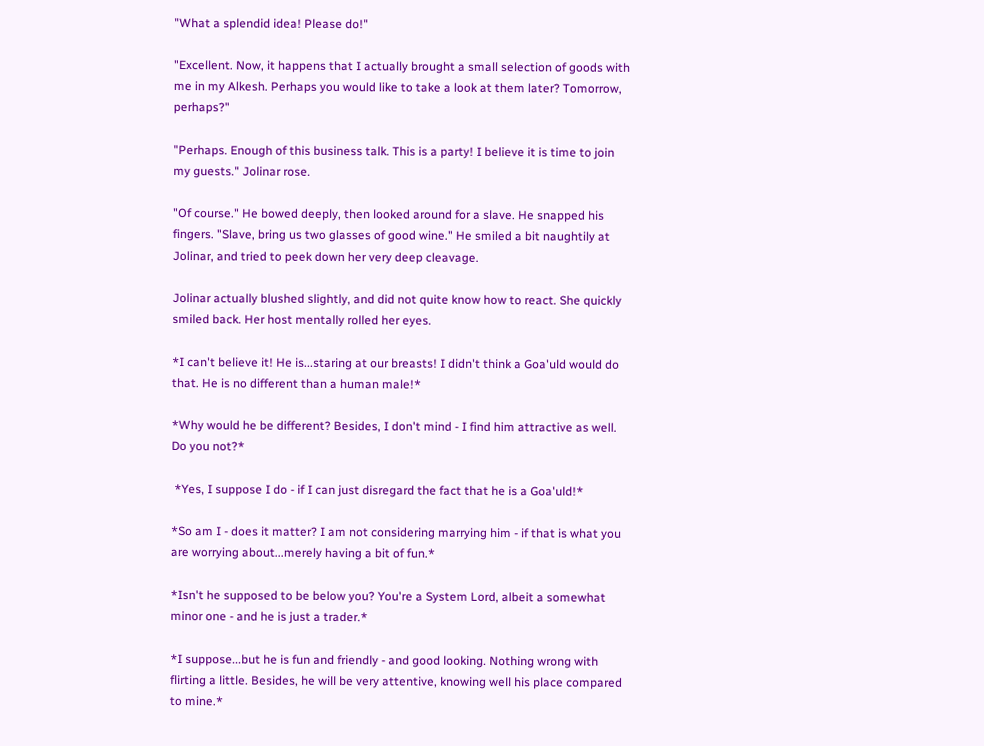"What a splendid idea! Please do!"

"Excellent. Now, it happens that I actually brought a small selection of goods with me in my Alkesh. Perhaps you would like to take a look at them later? Tomorrow, perhaps?"

"Perhaps. Enough of this business talk. This is a party! I believe it is time to join my guests." Jolinar rose.

"Of course." He bowed deeply, then looked around for a slave. He snapped his fingers. "Slave, bring us two glasses of good wine." He smiled a bit naughtily at Jolinar, and tried to peek down her very deep cleavage.

Jolinar actually blushed slightly, and did not quite know how to react. She quickly smiled back. Her host mentally rolled her eyes.

*I can't believe it! He is...staring at our breasts! I didn't think a Goa'uld would do that. He is no different than a human male!*

*Why would he be different? Besides, I don't mind - I find him attractive as well. Do you not?*

 *Yes, I suppose I do - if I can just disregard the fact that he is a Goa'uld!*

*So am I - does it matter? I am not considering marrying him - if that is what you are worrying about...merely having a bit of fun.*

*Isn't he supposed to be below you? You're a System Lord, albeit a somewhat minor one - and he is just a trader.*

*I suppose...but he is fun and friendly - and good looking. Nothing wrong with flirting a little. Besides, he will be very attentive, knowing well his place compared to mine.*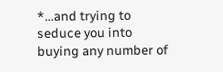*...and trying to seduce you into buying any number of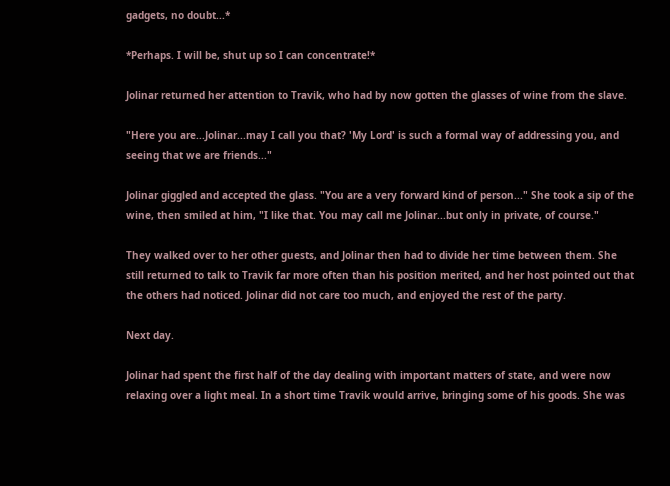gadgets, no doubt...*

*Perhaps. I will be, shut up so I can concentrate!*

Jolinar returned her attention to Travik, who had by now gotten the glasses of wine from the slave.

"Here you are...Jolinar...may I call you that? 'My Lord' is such a formal way of addressing you, and seeing that we are friends..."

Jolinar giggled and accepted the glass. "You are a very forward kind of person..." She took a sip of the wine, then smiled at him, "I like that. You may call me Jolinar...but only in private, of course."

They walked over to her other guests, and Jolinar then had to divide her time between them. She still returned to talk to Travik far more often than his position merited, and her host pointed out that the others had noticed. Jolinar did not care too much, and enjoyed the rest of the party.

Next day.

Jolinar had spent the first half of the day dealing with important matters of state, and were now relaxing over a light meal. In a short time Travik would arrive, bringing some of his goods. She was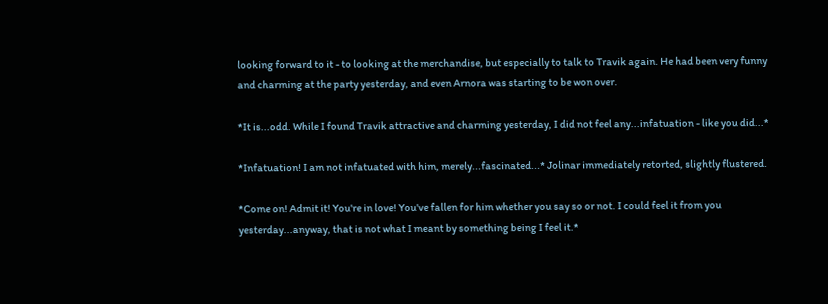looking forward to it - to looking at the merchandise, but especially to talk to Travik again. He had been very funny and charming at the party yesterday, and even Arnora was starting to be won over.

*It is...odd. While I found Travik attractive and charming yesterday, I did not feel any...infatuation - like you did...*

*Infatuation! I am not infatuated with him, merely...fascinated...* Jolinar immediately retorted, slightly flustered.

*Come on! Admit it! You're in love! You've fallen for him whether you say so or not. I could feel it from you yesterday...anyway, that is not what I meant by something being I feel it.*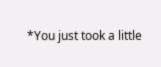*You just took a little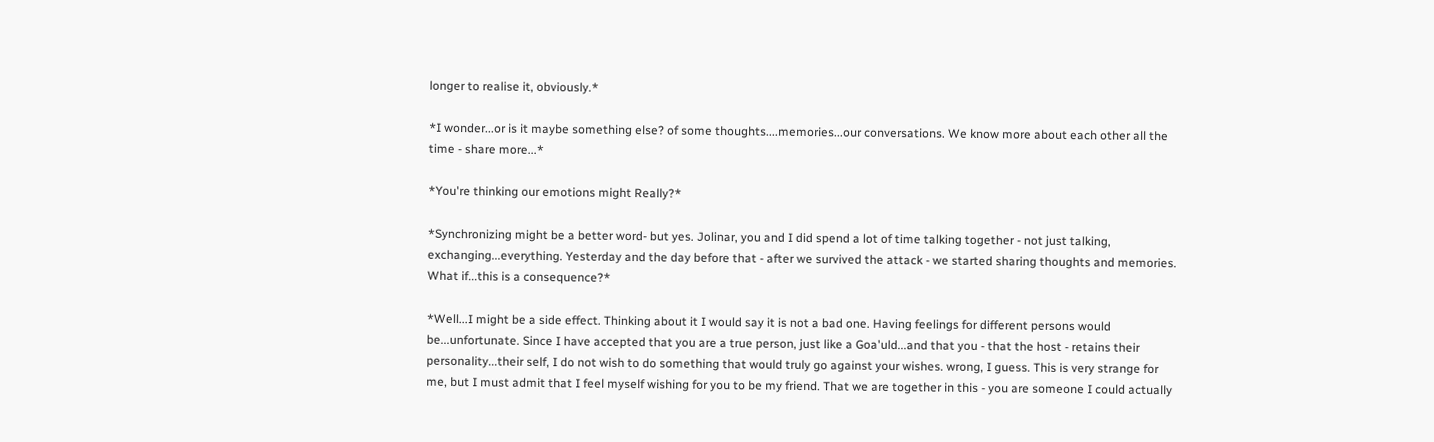longer to realise it, obviously.*

*I wonder...or is it maybe something else? of some thoughts....memories...our conversations. We know more about each other all the time - share more...*

*You're thinking our emotions might Really?*

*Synchronizing might be a better word- but yes. Jolinar, you and I did spend a lot of time talking together - not just talking, exchanging...everything. Yesterday and the day before that - after we survived the attack - we started sharing thoughts and memories. What if...this is a consequence?*

*Well...I might be a side effect. Thinking about it I would say it is not a bad one. Having feelings for different persons would be...unfortunate. Since I have accepted that you are a true person, just like a Goa'uld...and that you - that the host - retains their personality...their self, I do not wish to do something that would truly go against your wishes. wrong, I guess. This is very strange for me, but I must admit that I feel myself wishing for you to be my friend. That we are together in this - you are someone I could actually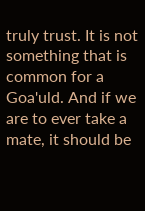truly trust. It is not something that is common for a Goa'uld. And if we are to ever take a mate, it should be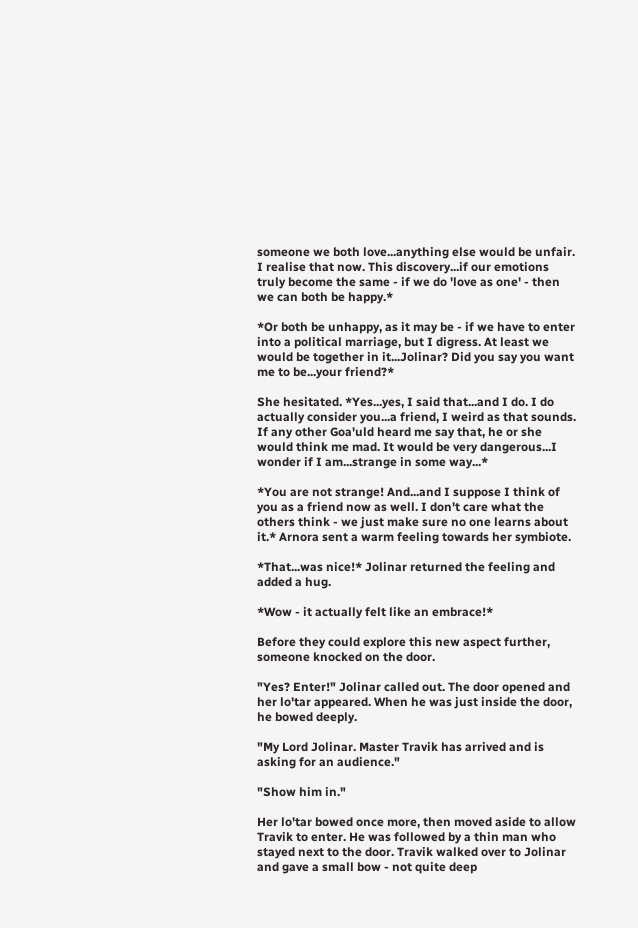someone we both love...anything else would be unfair. I realise that now. This discovery...if our emotions truly become the same - if we do 'love as one' - then we can both be happy.*

*Or both be unhappy, as it may be - if we have to enter into a political marriage, but I digress. At least we would be together in it...Jolinar? Did you say you want me to be...your friend?*

She hesitated. *Yes...yes, I said that...and I do. I do actually consider you...a friend, I weird as that sounds. If any other Goa'uld heard me say that, he or she would think me mad. It would be very dangerous...I wonder if I am...strange in some way...*

*You are not strange! And...and I suppose I think of you as a friend now as well. I don't care what the others think - we just make sure no one learns about it.* Arnora sent a warm feeling towards her symbiote.

*That...was nice!* Jolinar returned the feeling and added a hug.

*Wow - it actually felt like an embrace!*

Before they could explore this new aspect further, someone knocked on the door.

"Yes? Enter!" Jolinar called out. The door opened and her lo'tar appeared. When he was just inside the door, he bowed deeply.

"My Lord Jolinar. Master Travik has arrived and is asking for an audience."

"Show him in."

Her lo'tar bowed once more, then moved aside to allow Travik to enter. He was followed by a thin man who stayed next to the door. Travik walked over to Jolinar and gave a small bow - not quite deep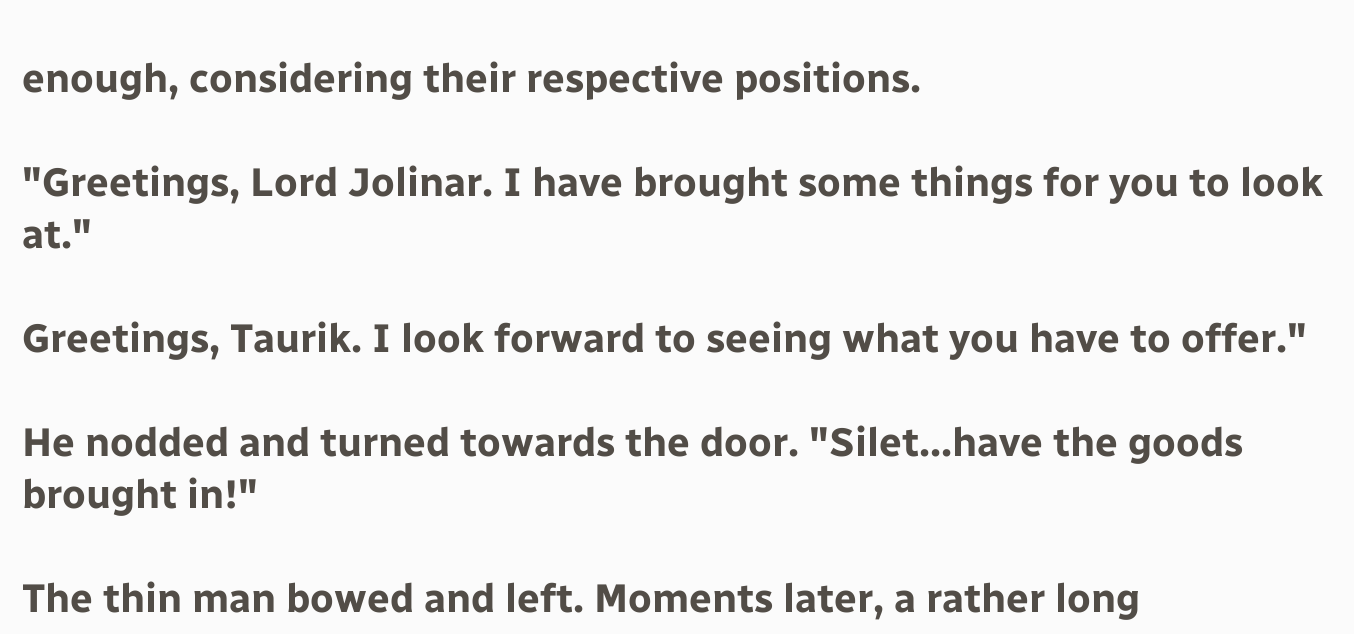enough, considering their respective positions.

"Greetings, Lord Jolinar. I have brought some things for you to look at."

Greetings, Taurik. I look forward to seeing what you have to offer."

He nodded and turned towards the door. "Silet...have the goods brought in!"

The thin man bowed and left. Moments later, a rather long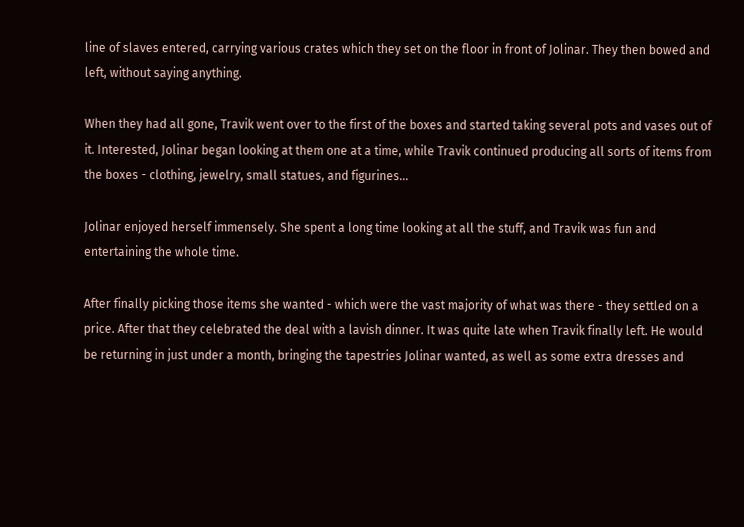line of slaves entered, carrying various crates which they set on the floor in front of Jolinar. They then bowed and left, without saying anything.

When they had all gone, Travik went over to the first of the boxes and started taking several pots and vases out of it. Interested, Jolinar began looking at them one at a time, while Travik continued producing all sorts of items from the boxes - clothing, jewelry, small statues, and figurines...

Jolinar enjoyed herself immensely. She spent a long time looking at all the stuff, and Travik was fun and entertaining the whole time.

After finally picking those items she wanted - which were the vast majority of what was there - they settled on a price. After that they celebrated the deal with a lavish dinner. It was quite late when Travik finally left. He would be returning in just under a month, bringing the tapestries Jolinar wanted, as well as some extra dresses and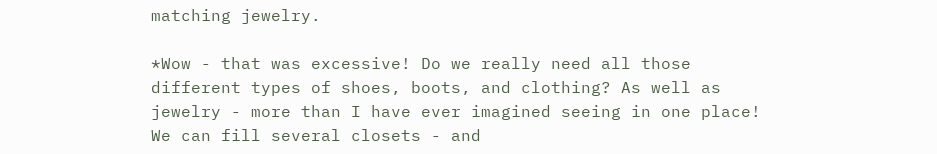matching jewelry.

*Wow - that was excessive! Do we really need all those different types of shoes, boots, and clothing? As well as jewelry - more than I have ever imagined seeing in one place! We can fill several closets - and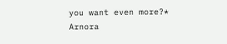you want even more?* Arnora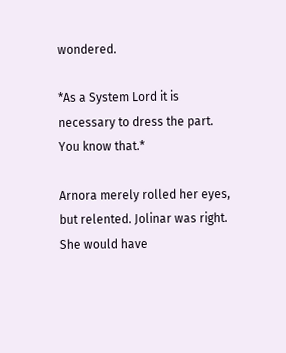wondered.

*As a System Lord it is necessary to dress the part. You know that.*

Arnora merely rolled her eyes, but relented. Jolinar was right. She would have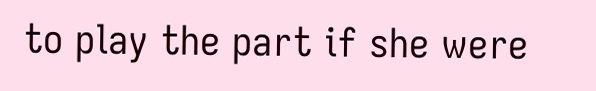to play the part if she were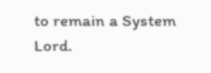to remain a System Lord.